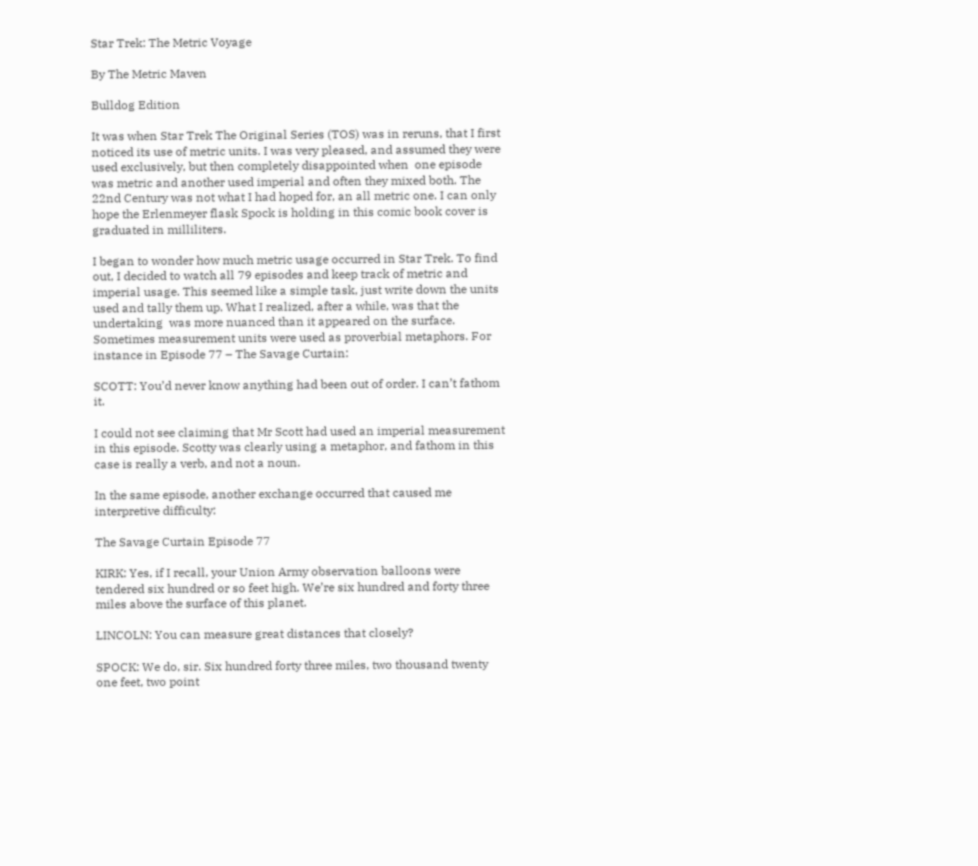Star Trek: The Metric Voyage

By The Metric Maven

Bulldog Edition

It was when Star Trek The Original Series (TOS) was in reruns, that I first noticed its use of metric units. I was very pleased, and assumed they were used exclusively, but then completely disappointed when  one episode was metric and another used imperial and often they mixed both. The 22nd Century was not what I had hoped for, an all metric one. I can only hope the Erlenmeyer flask Spock is holding in this comic book cover is graduated in milliliters.

I began to wonder how much metric usage occurred in Star Trek. To find out, I decided to watch all 79 episodes and keep track of metric and imperial usage. This seemed like a simple task, just write down the units used and tally them up. What I realized, after a while, was that the undertaking  was more nuanced than it appeared on the surface. Sometimes measurement units were used as proverbial metaphors. For instance in Episode 77 – The Savage Curtain:

SCOTT: You’d never know anything had been out of order. I can’t fathom it.

I could not see claiming that Mr Scott had used an imperial measurement in this episode. Scotty was clearly using a metaphor, and fathom in this case is really a verb, and not a noun.

In the same episode, another exchange occurred that caused me interpretive difficulty:

The Savage Curtain Episode 77

KIRK: Yes, if I recall, your Union Army observation balloons were tendered six hundred or so feet high. We’re six hundred and forty three miles above the surface of this planet.

LINCOLN: You can measure great distances that closely?

SPOCK: We do, sir. Six hundred forty three miles, two thousand twenty one feet, two point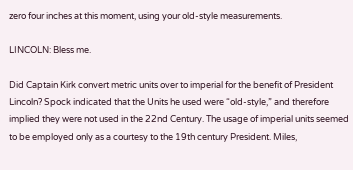zero four inches at this moment, using your old-style measurements.

LINCOLN: Bless me.

Did Captain Kirk convert metric units over to imperial for the benefit of President Lincoln? Spock indicated that the Units he used were “old-style,” and therefore implied they were not used in the 22nd Century. The usage of imperial units seemed to be employed only as a courtesy to the 19th century President. Miles,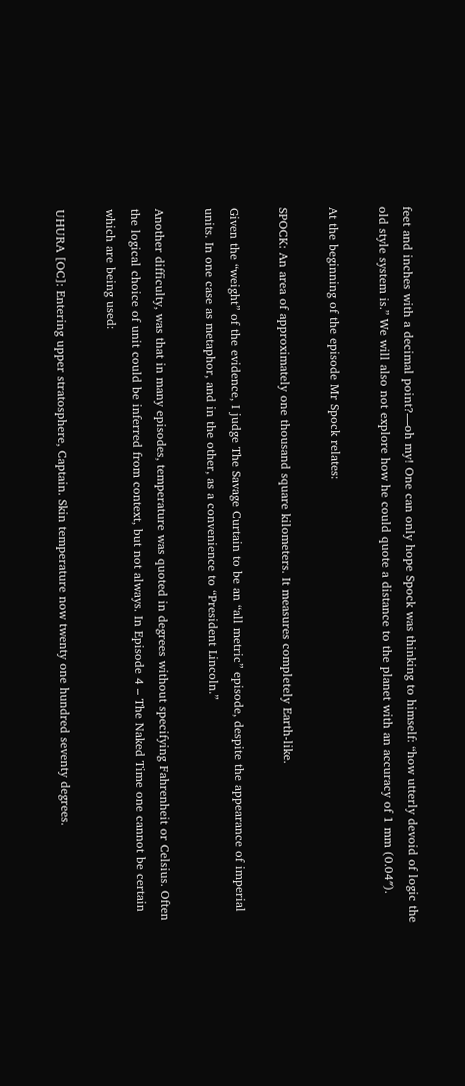feet and inches with a decimal point?—oh my! One can only hope Spock was thinking to himself: “how utterly devoid of logic the old style system is.” We will also not explore how he could quote a distance to the planet with an accuracy of 1 mm (0.04″).

At the beginning of the episode Mr Spock relates:

SPOCK: An area of approximately one thousand square kilometers. It measures completely Earth-like.

Given the “weight” of the evidence, I judge The Savage Curtain to be an “all metric” episode, despite the appearance of imperial units. In one case as metaphor, and in the other, as a convenience to “President Lincoln.”

Another difficulty, was that in many episodes, temperature was quoted in degrees without specifying Fahrenheit or Celsius. Often the logical choice of unit could be inferred from context, but not always. In Episode 4 – The Naked Time one cannot be certain which are being used:

UHURA [OC]: Entering upper stratosphere, Captain. Skin temperature now twenty one hundred seventy degrees.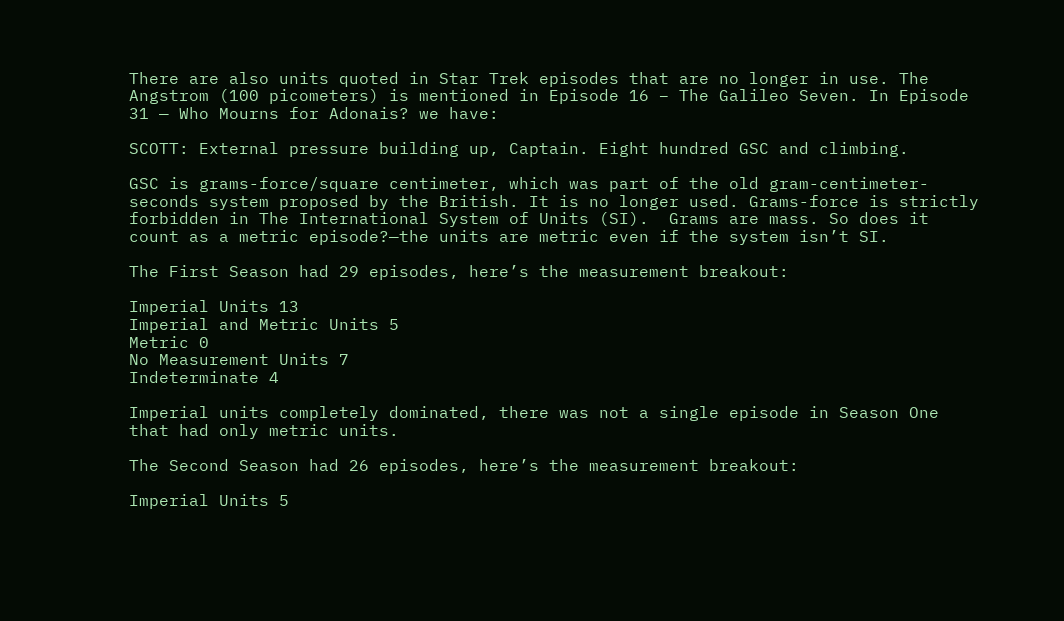There are also units quoted in Star Trek episodes that are no longer in use. The Angstrom (100 picometers) is mentioned in Episode 16 – The Galileo Seven. In Episode 31 — Who Mourns for Adonais? we have:

SCOTT: External pressure building up, Captain. Eight hundred GSC and climbing.

GSC is grams-force/square centimeter, which was part of the old gram-centimeter-seconds system proposed by the British. It is no longer used. Grams-force is strictly forbidden in The International System of Units (SI).  Grams are mass. So does it count as a metric episode?—the units are metric even if the system isn’t SI.

The First Season had 29 episodes, here’s the measurement breakout:

Imperial Units 13
Imperial and Metric Units 5
Metric 0
No Measurement Units 7
Indeterminate 4

Imperial units completely dominated, there was not a single episode in Season One that had only metric units.

The Second Season had 26 episodes, here’s the measurement breakout:

Imperial Units 5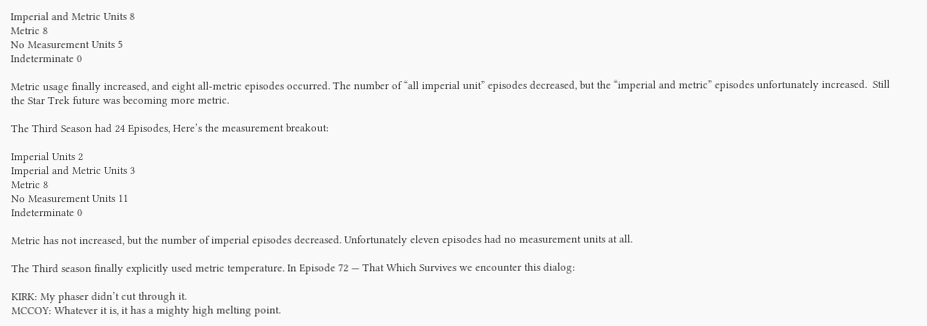Imperial and Metric Units 8
Metric 8
No Measurement Units 5
Indeterminate 0

Metric usage finally increased, and eight all-metric episodes occurred. The number of “all imperial unit” episodes decreased, but the “imperial and metric” episodes unfortunately increased.  Still the Star Trek future was becoming more metric.

The Third Season had 24 Episodes, Here’s the measurement breakout:

Imperial Units 2
Imperial and Metric Units 3
Metric 8
No Measurement Units 11
Indeterminate 0

Metric has not increased, but the number of imperial episodes decreased. Unfortunately eleven episodes had no measurement units at all.

The Third season finally explicitly used metric temperature. In Episode 72 — That Which Survives we encounter this dialog:

KIRK: My phaser didn’t cut through it.
MCCOY: Whatever it is, it has a mighty high melting point.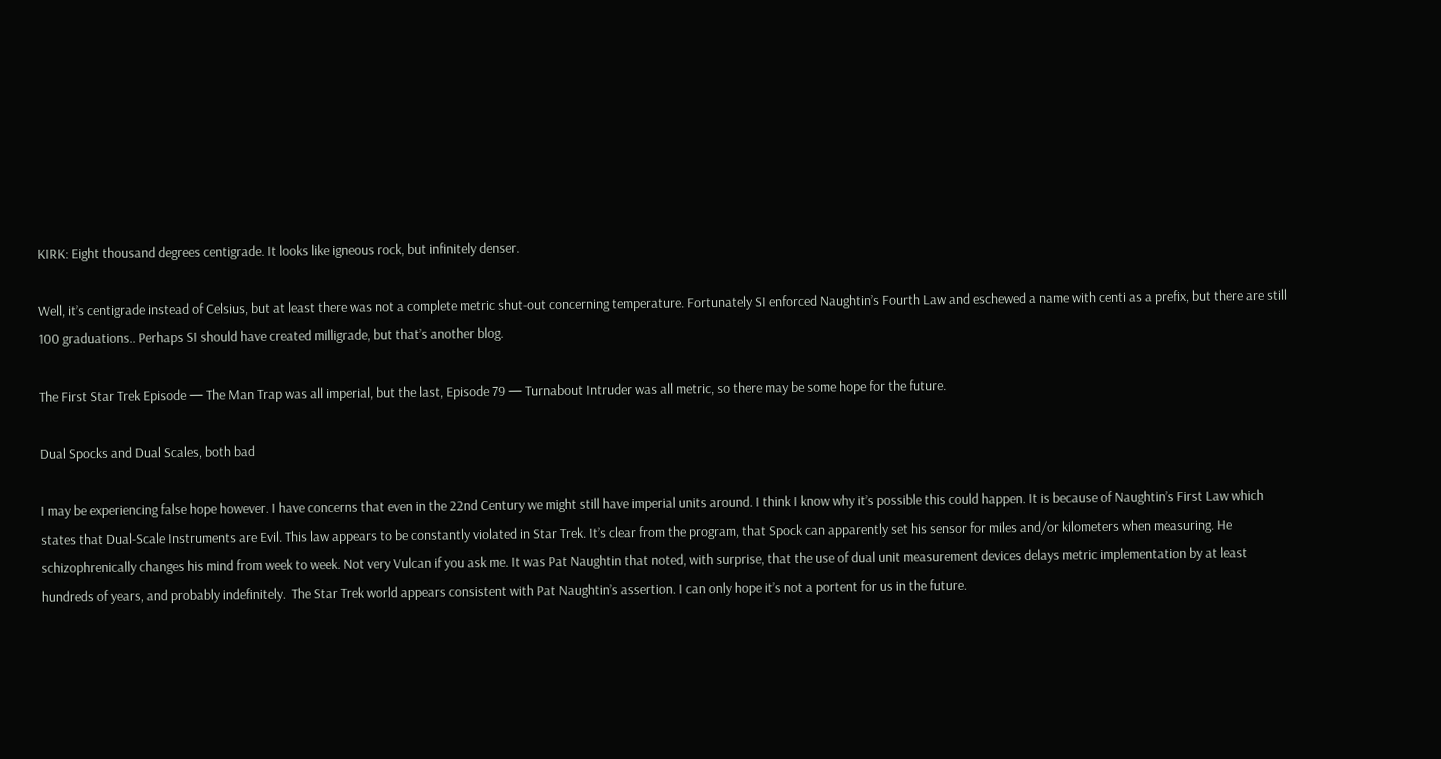KIRK: Eight thousand degrees centigrade. It looks like igneous rock, but infinitely denser.

Well, it’s centigrade instead of Celsius, but at least there was not a complete metric shut-out concerning temperature. Fortunately SI enforced Naughtin’s Fourth Law and eschewed a name with centi as a prefix, but there are still 100 graduations.. Perhaps SI should have created milligrade, but that’s another blog.

The First Star Trek Episode — The Man Trap was all imperial, but the last, Episode 79 — Turnabout Intruder was all metric, so there may be some hope for the future.

Dual Spocks and Dual Scales, both bad

I may be experiencing false hope however. I have concerns that even in the 22nd Century we might still have imperial units around. I think I know why it’s possible this could happen. It is because of Naughtin’s First Law which states that Dual-Scale Instruments are Evil. This law appears to be constantly violated in Star Trek. It’s clear from the program, that Spock can apparently set his sensor for miles and/or kilometers when measuring. He schizophrenically changes his mind from week to week. Not very Vulcan if you ask me. It was Pat Naughtin that noted, with surprise, that the use of dual unit measurement devices delays metric implementation by at least hundreds of years, and probably indefinitely.  The Star Trek world appears consistent with Pat Naughtin’s assertion. I can only hope it’s not a portent for us in the future.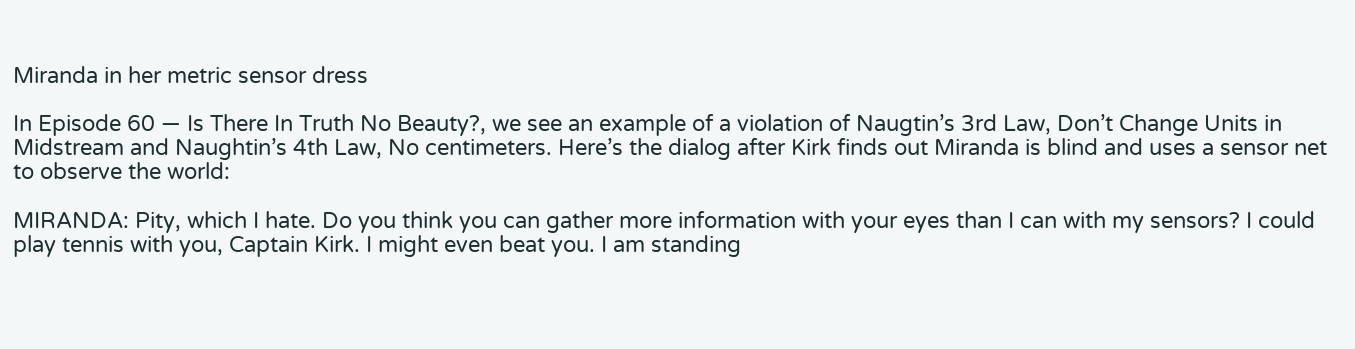Miranda in her metric sensor dress

In Episode 60 — Is There In Truth No Beauty?, we see an example of a violation of Naugtin’s 3rd Law, Don’t Change Units in Midstream and Naughtin’s 4th Law, No centimeters. Here’s the dialog after Kirk finds out Miranda is blind and uses a sensor net to observe the world:

MIRANDA: Pity, which I hate. Do you think you can gather more information with your eyes than I can with my sensors? I could play tennis with you, Captain Kirk. I might even beat you. I am standing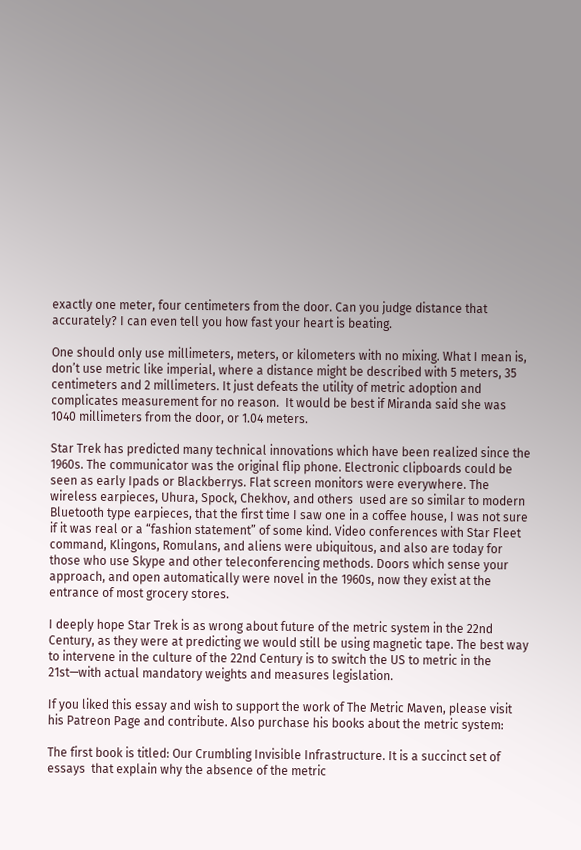exactly one meter, four centimeters from the door. Can you judge distance that accurately? I can even tell you how fast your heart is beating.

One should only use millimeters, meters, or kilometers with no mixing. What I mean is, don’t use metric like imperial, where a distance might be described with 5 meters, 35 centimeters and 2 millimeters. It just defeats the utility of metric adoption and complicates measurement for no reason.  It would be best if Miranda said she was 1040 millimeters from the door, or 1.04 meters.

Star Trek has predicted many technical innovations which have been realized since the 1960s. The communicator was the original flip phone. Electronic clipboards could be seen as early Ipads or Blackberrys. Flat screen monitors were everywhere. The wireless earpieces, Uhura, Spock, Chekhov, and others  used are so similar to modern Bluetooth type earpieces, that the first time I saw one in a coffee house, I was not sure if it was real or a “fashion statement” of some kind. Video conferences with Star Fleet command, Klingons, Romulans, and aliens were ubiquitous, and also are today for those who use Skype and other teleconferencing methods. Doors which sense your approach, and open automatically were novel in the 1960s, now they exist at the entrance of most grocery stores.

I deeply hope Star Trek is as wrong about future of the metric system in the 22nd Century, as they were at predicting we would still be using magnetic tape. The best way to intervene in the culture of the 22nd Century is to switch the US to metric in the 21st—with actual mandatory weights and measures legislation.

If you liked this essay and wish to support the work of The Metric Maven, please visit his Patreon Page and contribute. Also purchase his books about the metric system:

The first book is titled: Our Crumbling Invisible Infrastructure. It is a succinct set of essays  that explain why the absence of the metric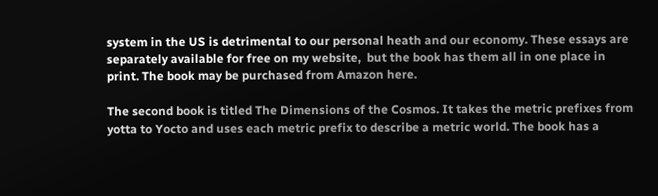system in the US is detrimental to our personal heath and our economy. These essays are separately available for free on my website,  but the book has them all in one place in print. The book may be purchased from Amazon here.

The second book is titled The Dimensions of the Cosmos. It takes the metric prefixes from yotta to Yocto and uses each metric prefix to describe a metric world. The book has a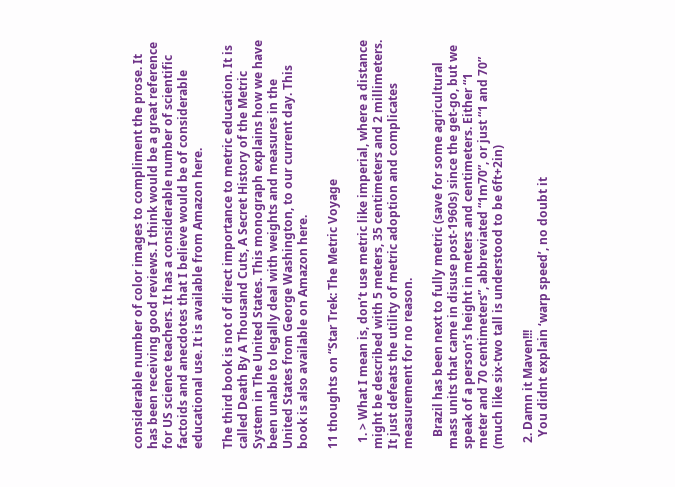considerable number of color images to compliment the prose. It has been receiving good reviews. I think would be a great reference for US science teachers. It has a considerable number of scientific factoids and anecdotes that I believe would be of considerable educational use. It is available from Amazon here.

The third book is not of direct importance to metric education. It is called Death By A Thousand Cuts, A Secret History of the Metric System in The United States. This monograph explains how we have been unable to legally deal with weights and measures in the United States from George Washington, to our current day. This book is also available on Amazon here.

11 thoughts on “Star Trek: The Metric Voyage

  1. > What I mean is, don’t use metric like imperial, where a distance might be described with 5 meters, 35 centimeters and 2 millimeters. It just defeats the utility of metric adoption and complicates measurement for no reason.

    Brazil has been next to fully metric (save for some agricultural mass units that came in disuse post-1960s) since the get-go, but we speak of a person’s height in meters and centimeters. Either “1 meter and 70 centimeters”, abbreviated “1m70”, or just “1 and 70” (much like six-two tall is understood to be 6ft+2in)

  2. Damn it Maven!!!
    You didnt explain ‘warp speed’, no doubt it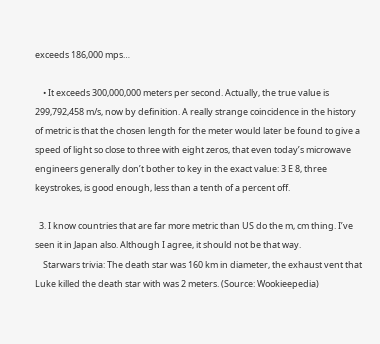exceeds 186,000 mps…

    • It exceeds 300,000,000 meters per second. Actually, the true value is 299,792,458 m/s, now by definition. A really strange coincidence in the history of metric is that the chosen length for the meter would later be found to give a speed of light so close to three with eight zeros, that even today’s microwave engineers generally don’t bother to key in the exact value: 3 E 8, three keystrokes, is good enough, less than a tenth of a percent off.

  3. I know countries that are far more metric than US do the m, cm thing. I’ve seen it in Japan also. Although I agree, it should not be that way.
    Starwars trivia: The death star was 160 km in diameter, the exhaust vent that Luke killed the death star with was 2 meters. (Source: Wookieepedia)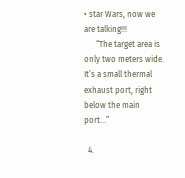• star Wars, now we are talking!!!
      “The target area is only two meters wide. It’s a small thermal exhaust port, right below the main port…”

  4.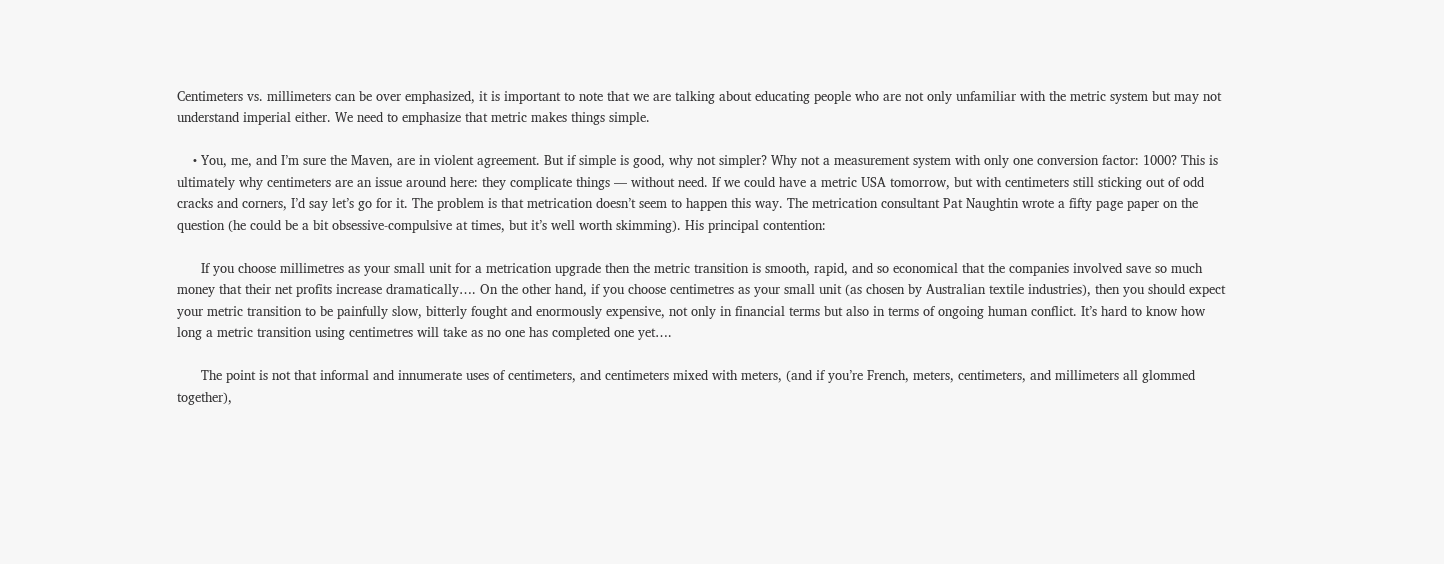Centimeters vs. millimeters can be over emphasized, it is important to note that we are talking about educating people who are not only unfamiliar with the metric system but may not understand imperial either. We need to emphasize that metric makes things simple.

    • You, me, and I’m sure the Maven, are in violent agreement. But if simple is good, why not simpler? Why not a measurement system with only one conversion factor: 1000? This is ultimately why centimeters are an issue around here: they complicate things — without need. If we could have a metric USA tomorrow, but with centimeters still sticking out of odd cracks and corners, I’d say let’s go for it. The problem is that metrication doesn’t seem to happen this way. The metrication consultant Pat Naughtin wrote a fifty page paper on the question (he could be a bit obsessive-compulsive at times, but it’s well worth skimming). His principal contention:

      If you choose millimetres as your small unit for a metrication upgrade then the metric transition is smooth, rapid, and so economical that the companies involved save so much money that their net profits increase dramatically…. On the other hand, if you choose centimetres as your small unit (as chosen by Australian textile industries), then you should expect your metric transition to be painfully slow, bitterly fought and enormously expensive, not only in financial terms but also in terms of ongoing human conflict. It’s hard to know how long a metric transition using centimetres will take as no one has completed one yet….

      The point is not that informal and innumerate uses of centimeters, and centimeters mixed with meters, (and if you’re French, meters, centimeters, and millimeters all glommed together),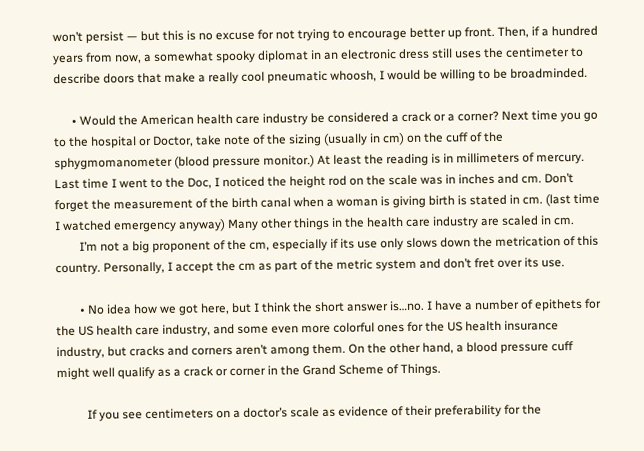won’t persist — but this is no excuse for not trying to encourage better up front. Then, if a hundred years from now, a somewhat spooky diplomat in an electronic dress still uses the centimeter to describe doors that make a really cool pneumatic whoosh, I would be willing to be broadminded.

      • Would the American health care industry be considered a crack or a corner? Next time you go to the hospital or Doctor, take note of the sizing (usually in cm) on the cuff of the sphygmomanometer (blood pressure monitor.) At least the reading is in millimeters of mercury. Last time I went to the Doc, I noticed the height rod on the scale was in inches and cm. Don’t forget the measurement of the birth canal when a woman is giving birth is stated in cm. (last time I watched emergency anyway) Many other things in the health care industry are scaled in cm.
        I’m not a big proponent of the cm, especially if its use only slows down the metrication of this country. Personally, I accept the cm as part of the metric system and don’t fret over its use.

        • No idea how we got here, but I think the short answer is…no. I have a number of epithets for the US health care industry, and some even more colorful ones for the US health insurance industry, but cracks and corners aren’t among them. On the other hand, a blood pressure cuff might well qualify as a crack or corner in the Grand Scheme of Things.

          If you see centimeters on a doctor’s scale as evidence of their preferability for the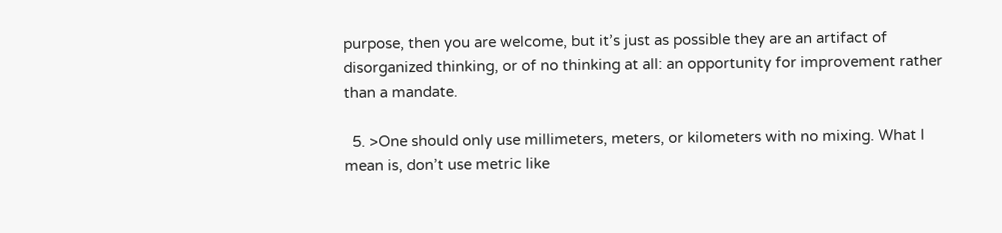purpose, then you are welcome, but it’s just as possible they are an artifact of disorganized thinking, or of no thinking at all: an opportunity for improvement rather than a mandate.

  5. >One should only use millimeters, meters, or kilometers with no mixing. What I mean is, don’t use metric like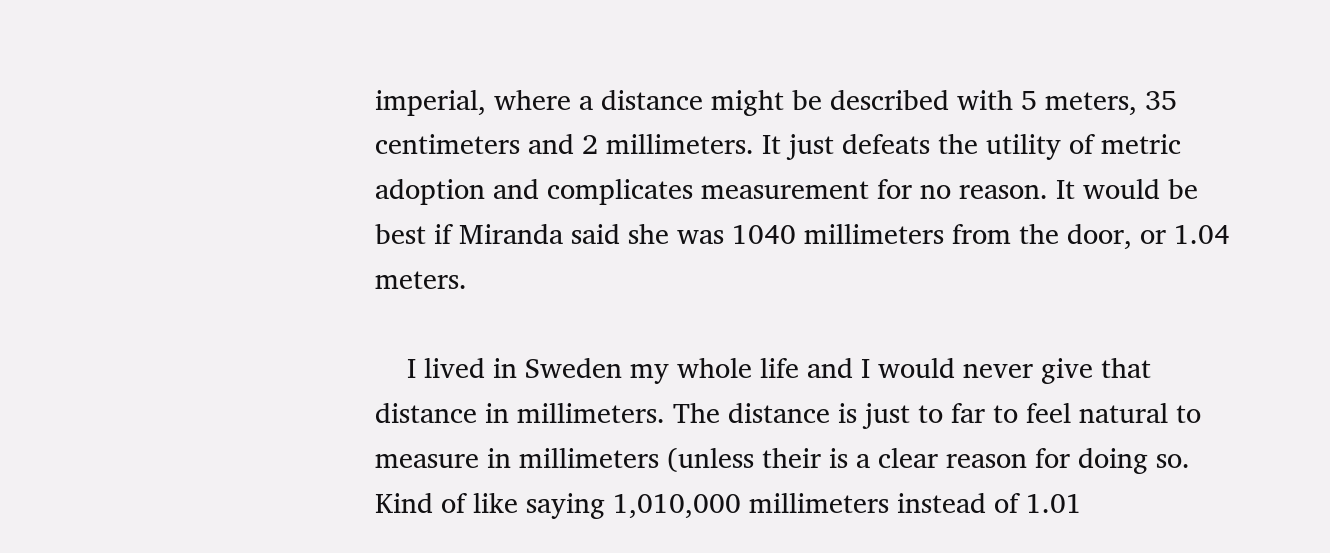imperial, where a distance might be described with 5 meters, 35 centimeters and 2 millimeters. It just defeats the utility of metric adoption and complicates measurement for no reason. It would be best if Miranda said she was 1040 millimeters from the door, or 1.04 meters.

    I lived in Sweden my whole life and I would never give that distance in millimeters. The distance is just to far to feel natural to measure in millimeters (unless their is a clear reason for doing so. Kind of like saying 1,010,000 millimeters instead of 1.01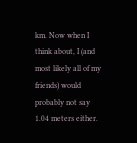km. Now when I think about, I (and most likely all of my friends) would probably not say 1.04 meters either.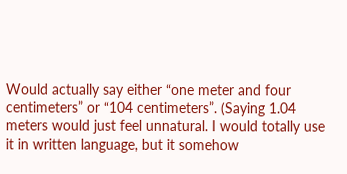Would actually say either “one meter and four centimeters” or “104 centimeters”. (Saying 1.04 meters would just feel unnatural. I would totally use it in written language, but it somehow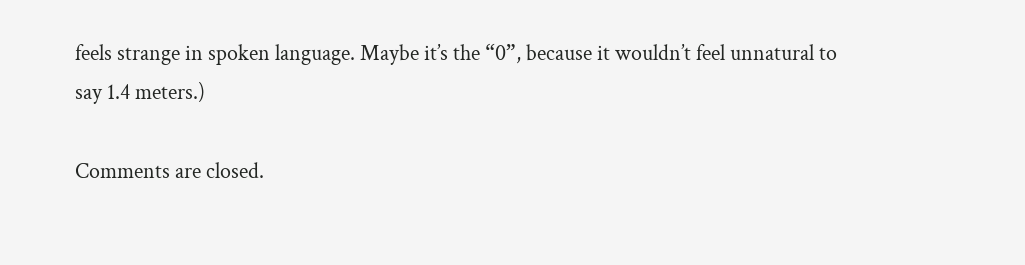feels strange in spoken language. Maybe it’s the “0”, because it wouldn’t feel unnatural to say 1.4 meters.)

Comments are closed.